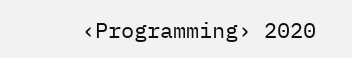‹Programming› 2020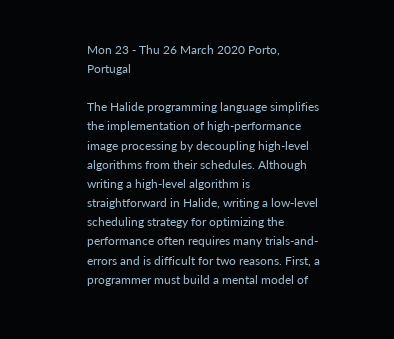Mon 23 - Thu 26 March 2020 Porto, Portugal

The Halide programming language simplifies the implementation of high-performance image processing by decoupling high-level algorithms from their schedules. Although writing a high-level algorithm is straightforward in Halide, writing a low-level scheduling strategy for optimizing the performance often requires many trials-and-errors and is difficult for two reasons. First, a programmer must build a mental model of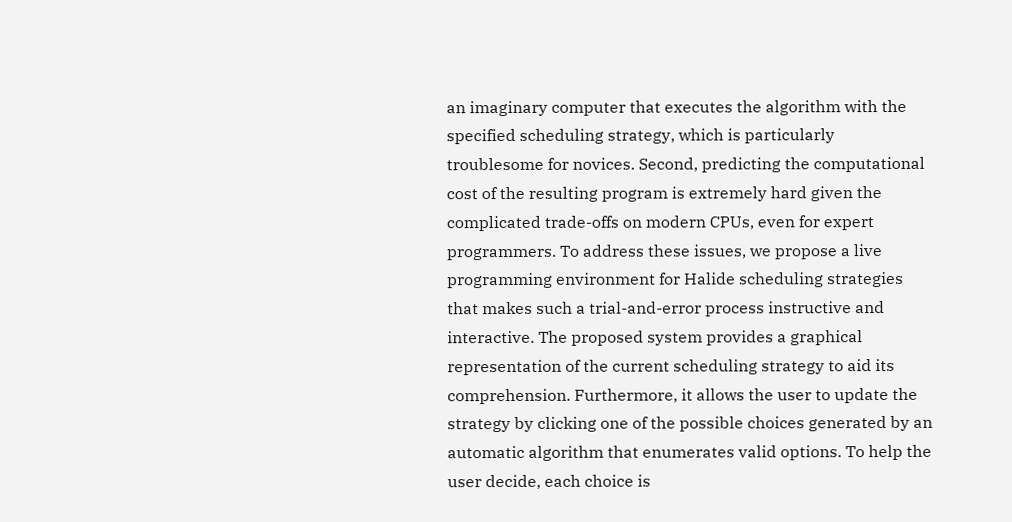an imaginary computer that executes the algorithm with the specified scheduling strategy, which is particularly troublesome for novices. Second, predicting the computational cost of the resulting program is extremely hard given the complicated trade-offs on modern CPUs, even for expert programmers. To address these issues, we propose a live programming environment for Halide scheduling strategies that makes such a trial-and-error process instructive and interactive. The proposed system provides a graphical representation of the current scheduling strategy to aid its comprehension. Furthermore, it allows the user to update the strategy by clicking one of the possible choices generated by an automatic algorithm that enumerates valid options. To help the user decide, each choice is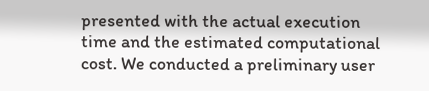presented with the actual execution time and the estimated computational cost. We conducted a preliminary user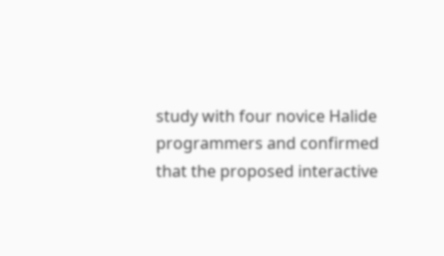study with four novice Halide programmers and confirmed that the proposed interactive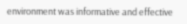environment was informative and effective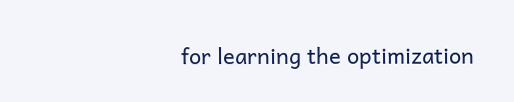for learning the optimization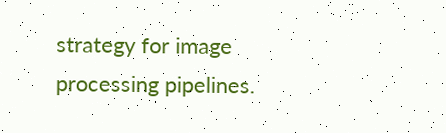strategy for image processing pipelines.